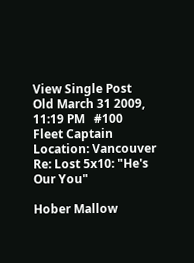View Single Post
Old March 31 2009, 11:19 PM   #100
Fleet Captain
Location: Vancouver
Re: Lost 5x10: "He's Our You"

Hober Mallow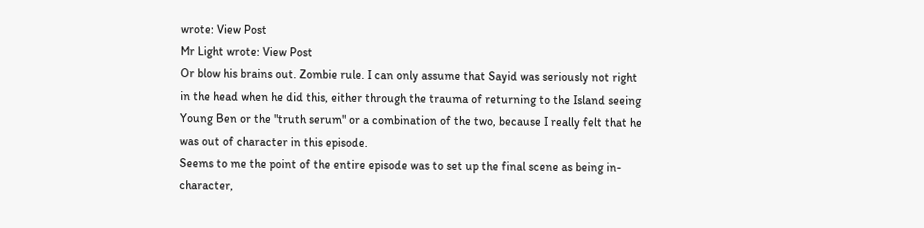wrote: View Post
Mr Light wrote: View Post
Or blow his brains out. Zombie rule. I can only assume that Sayid was seriously not right in the head when he did this, either through the trauma of returning to the Island seeing Young Ben or the "truth serum" or a combination of the two, because I really felt that he was out of character in this episode.
Seems to me the point of the entire episode was to set up the final scene as being in-character,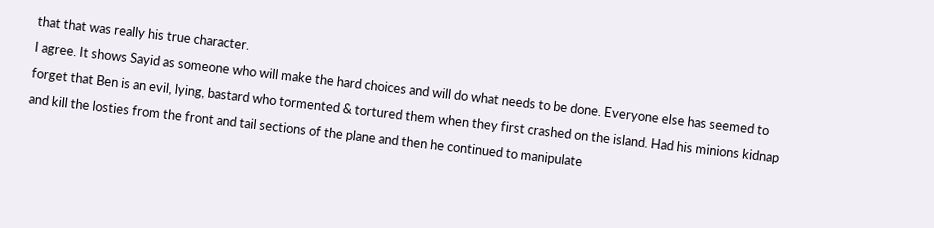that that was really his true character.
I agree. It shows Sayid as someone who will make the hard choices and will do what needs to be done. Everyone else has seemed to forget that Ben is an evil, lying, bastard who tormented & tortured them when they first crashed on the island. Had his minions kidnap and kill the losties from the front and tail sections of the plane and then he continued to manipulate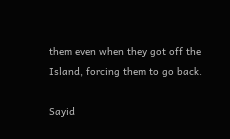them even when they got off the Island, forcing them to go back.

Sayid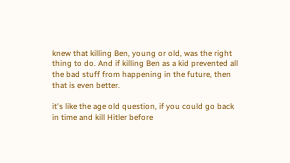knew that killing Ben, young or old, was the right thing to do. And if killing Ben as a kid prevented all the bad stuff from happening in the future, then that is even better.

it's like the age old question, if you could go back in time and kill Hitler before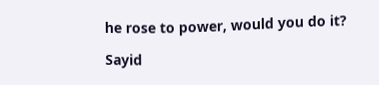he rose to power, would you do it?

Sayid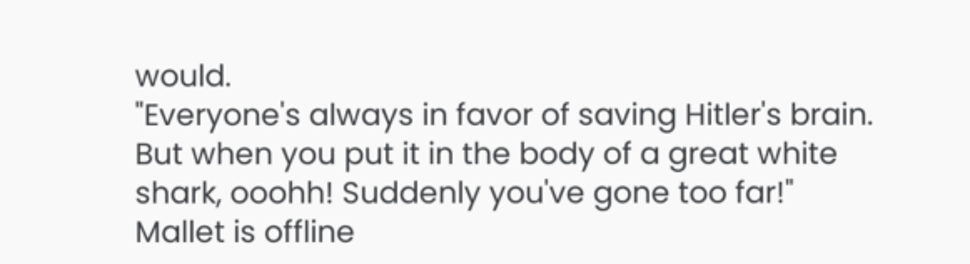would.
"Everyone's always in favor of saving Hitler's brain. But when you put it in the body of a great white shark, ooohh! Suddenly you've gone too far!"
Mallet is offline